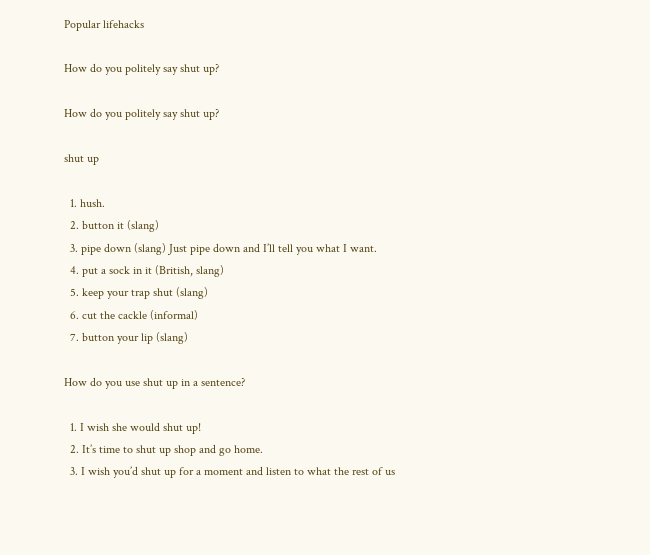Popular lifehacks

How do you politely say shut up?

How do you politely say shut up?

shut up

  1. hush.
  2. button it (slang)
  3. pipe down (slang) Just pipe down and I’ll tell you what I want.
  4. put a sock in it (British, slang)
  5. keep your trap shut (slang)
  6. cut the cackle (informal)
  7. button your lip (slang)

How do you use shut up in a sentence?

  1. I wish she would shut up!
  2. It’s time to shut up shop and go home.
  3. I wish you’d shut up for a moment and listen to what the rest of us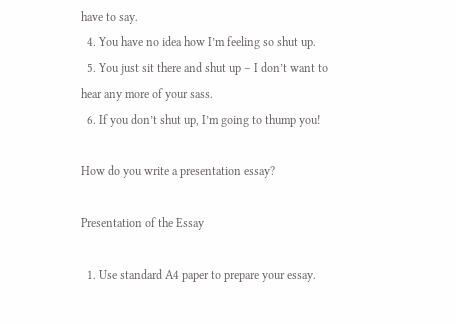have to say.
  4. You have no idea how I’m feeling so shut up.
  5. You just sit there and shut up – I don’t want to hear any more of your sass.
  6. If you don’t shut up, I’m going to thump you!

How do you write a presentation essay?

Presentation of the Essay

  1. Use standard A4 paper to prepare your essay.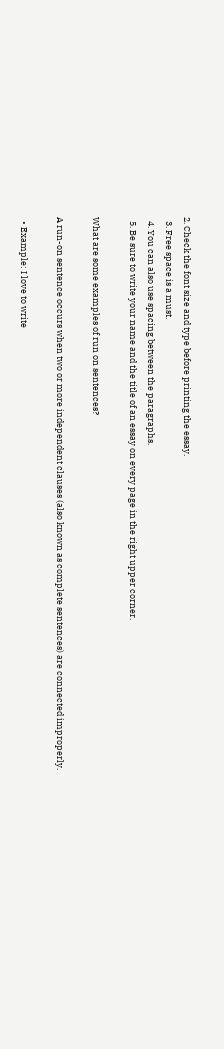2. Check the font size and type before printing the essay.
  3. Free space is a must.
  4. You can also use spacing between the paragraphs.
  5. Be sure to write your name and the title of an essay on every page in the right upper corner.

What are some examples of run on sentences?

A run-on sentence occurs when two or more independent clauses (also known as complete sentences) are connected improperly.

  • Example: I love to write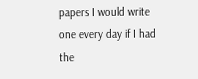papers I would write one every day if I had the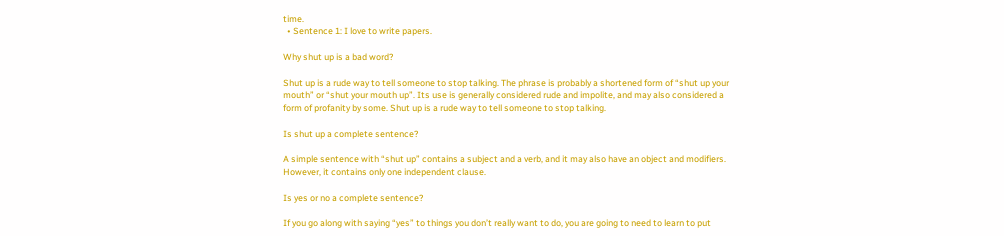time.
  • Sentence 1: I love to write papers.

Why shut up is a bad word?

Shut up is a rude way to tell someone to stop talking. The phrase is probably a shortened form of “shut up your mouth” or “shut your mouth up”. Its use is generally considered rude and impolite, and may also considered a form of profanity by some. Shut up is a rude way to tell someone to stop talking.

Is shut up a complete sentence?

A simple sentence with “shut up” contains a subject and a verb, and it may also have an object and modifiers. However, it contains only one independent clause.

Is yes or no a complete sentence?

If you go along with saying “yes” to things you don’t really want to do, you are going to need to learn to put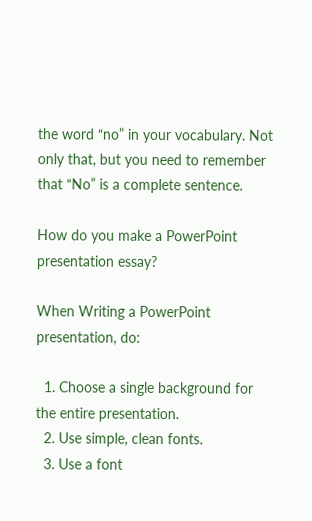the word “no” in your vocabulary. Not only that, but you need to remember that “No” is a complete sentence.

How do you make a PowerPoint presentation essay?

When Writing a PowerPoint presentation, do:

  1. Choose a single background for the entire presentation.
  2. Use simple, clean fonts.
  3. Use a font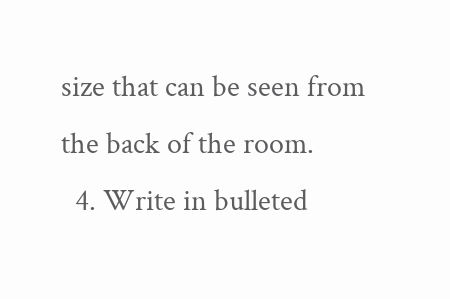size that can be seen from the back of the room.
  4. Write in bulleted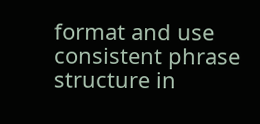format and use consistent phrase structure in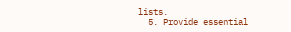lists.
  5. Provide essential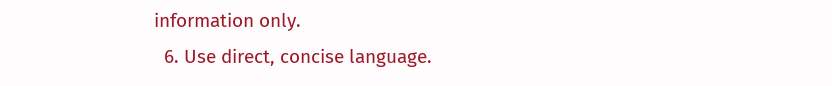information only.
  6. Use direct, concise language.